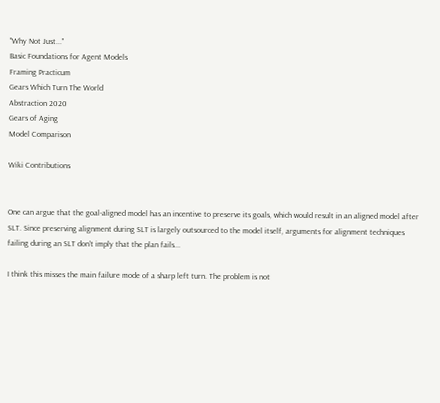"Why Not Just..."
Basic Foundations for Agent Models
Framing Practicum
Gears Which Turn The World
Abstraction 2020
Gears of Aging
Model Comparison

Wiki Contributions


One can argue that the goal-aligned model has an incentive to preserve its goals, which would result in an aligned model after SLT. Since preserving alignment during SLT is largely outsourced to the model itself, arguments for alignment techniques failing during an SLT don't imply that the plan fails...

I think this misses the main failure mode of a sharp left turn. The problem is not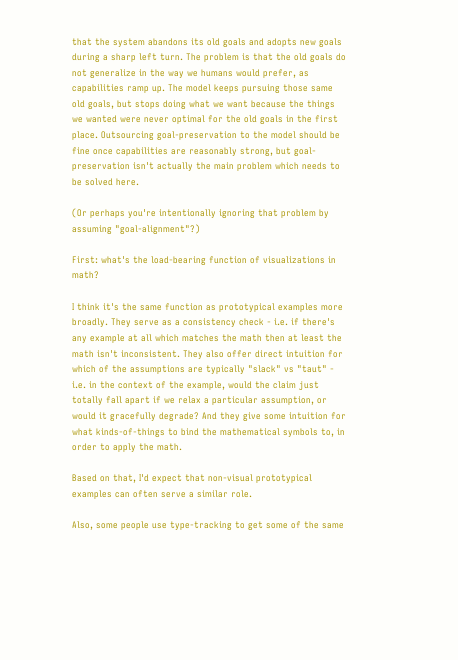that the system abandons its old goals and adopts new goals during a sharp left turn. The problem is that the old goals do not generalize in the way we humans would prefer, as capabilities ramp up. The model keeps pursuing those same old goals, but stops doing what we want because the things we wanted were never optimal for the old goals in the first place. Outsourcing goal-preservation to the model should be fine once capabilities are reasonably strong, but goal-preservation isn't actually the main problem which needs to be solved here.

(Or perhaps you're intentionally ignoring that problem by assuming "goal-alignment"?)

First: what's the load-bearing function of visualizations in math?

I think it's the same function as prototypical examples more broadly. They serve as a consistency check - i.e. if there's any example at all which matches the math then at least the math isn't inconsistent. They also offer direct intuition for which of the assumptions are typically "slack" vs "taut" - i.e. in the context of the example, would the claim just totally fall apart if we relax a particular assumption, or would it gracefully degrade? And they give some intuition for what kinds-of-things to bind the mathematical symbols to, in order to apply the math.

Based on that, I'd expect that non-visual prototypical examples can often serve a similar role.

Also, some people use type-tracking to get some of the same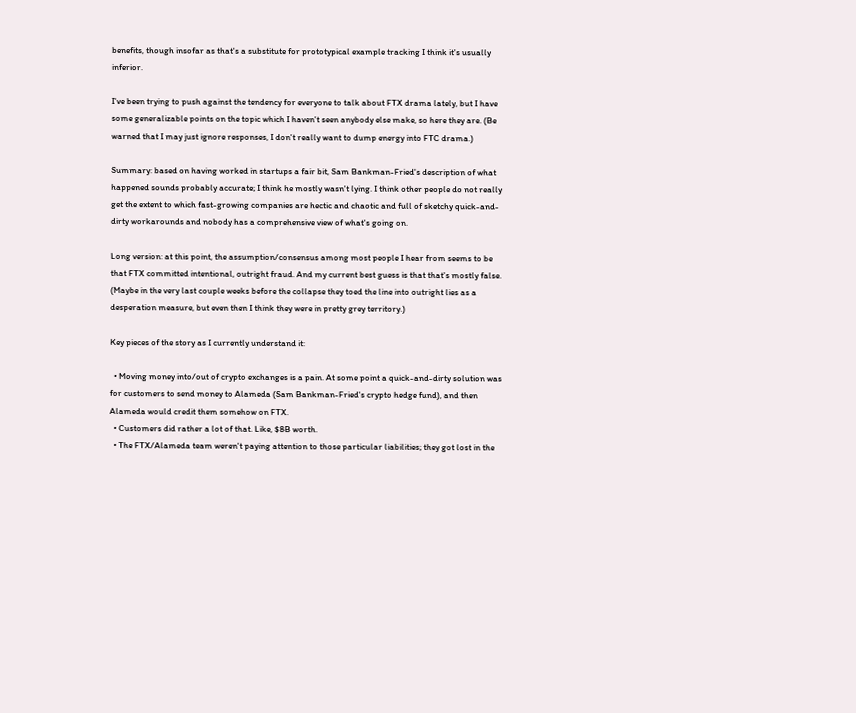benefits, though insofar as that's a substitute for prototypical example tracking I think it's usually inferior.

I've been trying to push against the tendency for everyone to talk about FTX drama lately, but I have some generalizable points on the topic which I haven't seen anybody else make, so here they are. (Be warned that I may just ignore responses, I don't really want to dump energy into FTC drama.)

Summary: based on having worked in startups a fair bit, Sam Bankman-Fried's description of what happened sounds probably accurate; I think he mostly wasn't lying. I think other people do not really get the extent to which fast-growing companies are hectic and chaotic and full of sketchy quick-and-dirty workarounds and nobody has a comprehensive view of what's going on.

Long version: at this point, the assumption/consensus among most people I hear from seems to be that FTX committed intentional, outright fraud. And my current best guess is that that's mostly false. (Maybe in the very last couple weeks before the collapse they toed the line into outright lies as a desperation measure, but even then I think they were in pretty grey territory.)

Key pieces of the story as I currently understand it:

  • Moving money into/out of crypto exchanges is a pain. At some point a quick-and-dirty solution was for customers to send money to Alameda (Sam Bankman-Fried's crypto hedge fund), and then Alameda would credit them somehow on FTX.
  • Customers did rather a lot of that. Like, $8B worth.
  • The FTX/Alameda team weren't paying attention to those particular liabilities; they got lost in the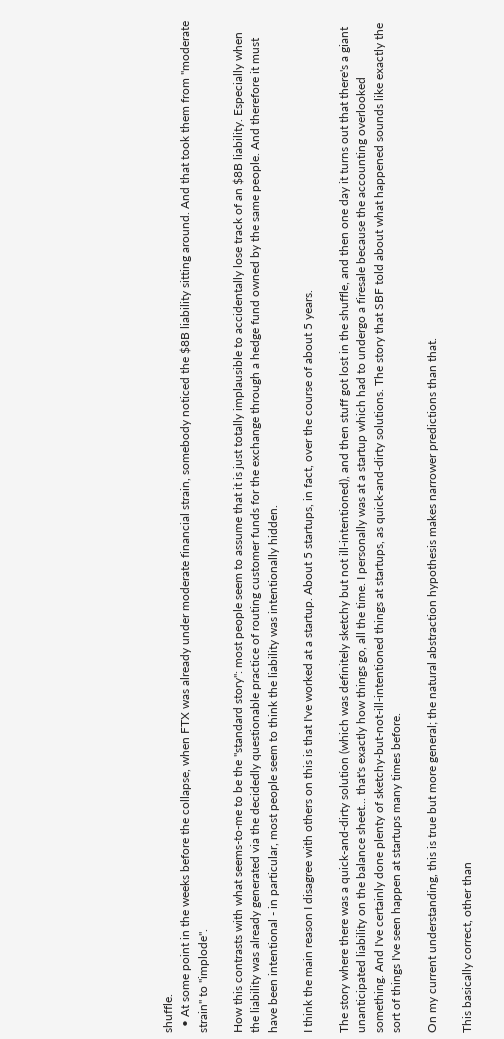shuffle.
  • At some point in the weeks before the collapse, when FTX was already under moderate financial strain, somebody noticed the $8B liability sitting around. And that took them from "moderate strain" to "implode".

How this contrasts with what seems-to-me to be the "standard story": most people seem to assume that it is just totally implausible to accidentally lose track of an $8B liability. Especially when the liability was already generated via the decidedly questionable practice of routing customer funds for the exchange through a hedge fund owned by the same people. And therefore it must have been intentional - in particular, most people seem to think the liability was intentionally hidden.

I think the main reason I disagree with others on this is that I've worked at a startup. About 5 startups, in fact, over the course of about 5 years.

The story where there was a quick-and-dirty solution (which was definitely sketchy but not ill-intentioned), and then stuff got lost in the shuffle, and then one day it turns out that there's a giant unanticipated liability on the balance sheet... that's exactly how things go, all the time. I personally was at a startup which had to undergo a firesale because the accounting overlooked something. And I've certainly done plenty of sketchy-but-not-ill-intentioned things at startups, as quick-and-dirty solutions. The story that SBF told about what happened sounds like exactly the sort of things I've seen happen at startups many times before.

On my current understanding, this is true but more general; the natural abstraction hypothesis makes narrower predictions than that.

This basically correct, other than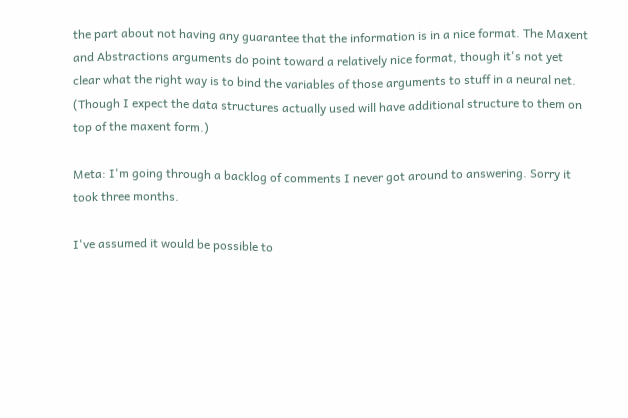the part about not having any guarantee that the information is in a nice format. The Maxent and Abstractions arguments do point toward a relatively nice format, though it's not yet clear what the right way is to bind the variables of those arguments to stuff in a neural net. (Though I expect the data structures actually used will have additional structure to them on top of the maxent form.)

Meta: I'm going through a backlog of comments I never got around to answering. Sorry it took three months.

I've assumed it would be possible to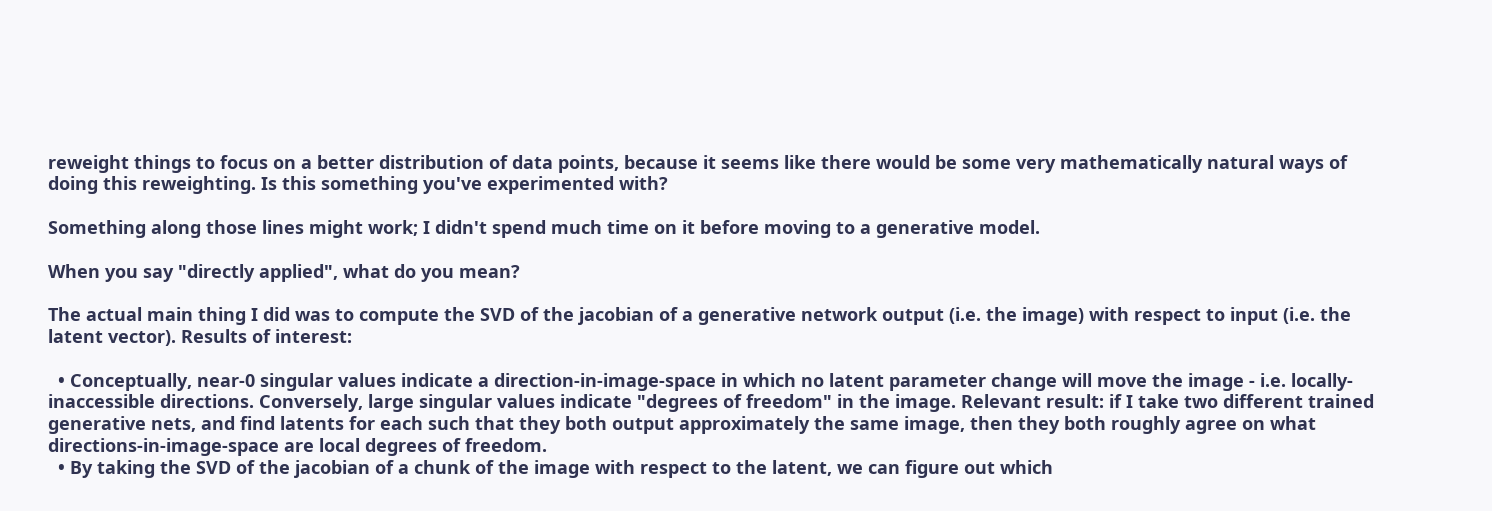reweight things to focus on a better distribution of data points, because it seems like there would be some very mathematically natural ways of doing this reweighting. Is this something you've experimented with?

Something along those lines might work; I didn't spend much time on it before moving to a generative model.

When you say "directly applied", what do you mean?

The actual main thing I did was to compute the SVD of the jacobian of a generative network output (i.e. the image) with respect to input (i.e. the latent vector). Results of interest:

  • Conceptually, near-0 singular values indicate a direction-in-image-space in which no latent parameter change will move the image - i.e. locally-inaccessible directions. Conversely, large singular values indicate "degrees of freedom" in the image. Relevant result: if I take two different trained generative nets, and find latents for each such that they both output approximately the same image, then they both roughly agree on what directions-in-image-space are local degrees of freedom.
  • By taking the SVD of the jacobian of a chunk of the image with respect to the latent, we can figure out which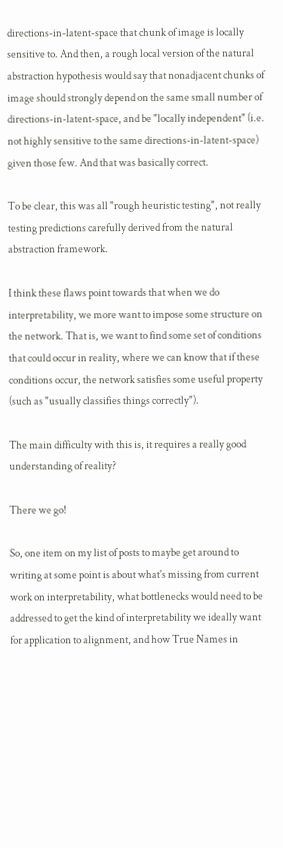directions-in-latent-space that chunk of image is locally sensitive to. And then, a rough local version of the natural abstraction hypothesis would say that nonadjacent chunks of image should strongly depend on the same small number of directions-in-latent-space, and be "locally independent" (i.e. not highly sensitive to the same directions-in-latent-space) given those few. And that was basically correct.

To be clear, this was all "rough heuristic testing", not really testing predictions carefully derived from the natural abstraction framework.

I think these flaws point towards that when we do interpretability, we more want to impose some structure on the network. That is, we want to find some set of conditions that could occur in reality, where we can know that if these conditions occur, the network satisfies some useful property (such as "usually classifies things correctly").

The main difficulty with this is, it requires a really good understanding of reality?

There we go!

So, one item on my list of posts to maybe get around to writing at some point is about what's missing from current work on interpretability, what bottlenecks would need to be addressed to get the kind of interpretability we ideally want for application to alignment, and how True Names in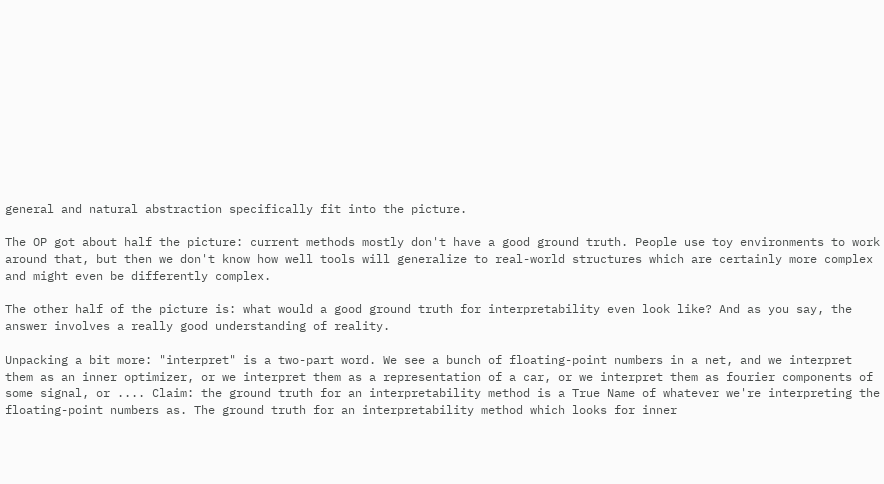general and natural abstraction specifically fit into the picture.

The OP got about half the picture: current methods mostly don't have a good ground truth. People use toy environments to work around that, but then we don't know how well tools will generalize to real-world structures which are certainly more complex and might even be differently complex.

The other half of the picture is: what would a good ground truth for interpretability even look like? And as you say, the answer involves a really good understanding of reality.

Unpacking a bit more: "interpret" is a two-part word. We see a bunch of floating-point numbers in a net, and we interpret them as an inner optimizer, or we interpret them as a representation of a car, or we interpret them as fourier components of some signal, or .... Claim: the ground truth for an interpretability method is a True Name of whatever we're interpreting the floating-point numbers as. The ground truth for an interpretability method which looks for inner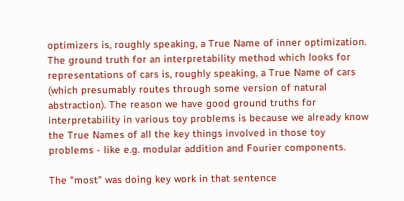optimizers is, roughly speaking, a True Name of inner optimization. The ground truth for an interpretability method which looks for representations of cars is, roughly speaking, a True Name of cars (which presumably routes through some version of natural abstraction). The reason we have good ground truths for interpretability in various toy problems is because we already know the True Names of all the key things involved in those toy problems - like e.g. modular addition and Fourier components.

The "most" was doing key work in that sentence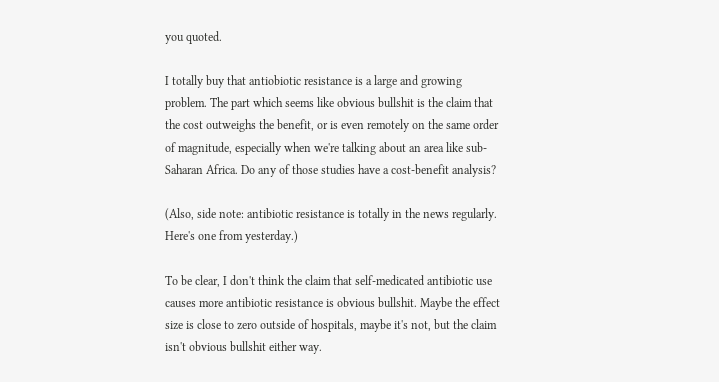you quoted.

I totally buy that antiobiotic resistance is a large and growing problem. The part which seems like obvious bullshit is the claim that the cost outweighs the benefit, or is even remotely on the same order of magnitude, especially when we're talking about an area like sub-Saharan Africa. Do any of those studies have a cost-benefit analysis?

(Also, side note: antibiotic resistance is totally in the news regularly. Here's one from yesterday.)

To be clear, I don't think the claim that self-medicated antibiotic use causes more antibiotic resistance is obvious bullshit. Maybe the effect size is close to zero outside of hospitals, maybe it's not, but the claim isn't obvious bullshit either way.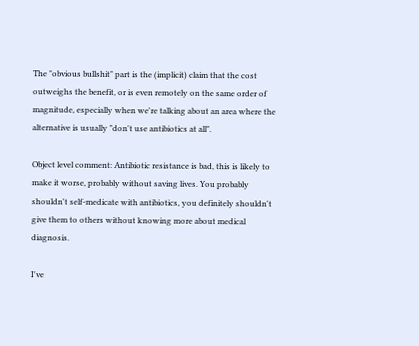The "obvious bullshit" part is the (implicit) claim that the cost outweighs the benefit, or is even remotely on the same order of magnitude, especially when we're talking about an area where the alternative is usually "don't use antibiotics at all".

Object level comment: Antibiotic resistance is bad, this is likely to make it worse, probably without saving lives. You probably shouldn't self-medicate with antibiotics, you definitely shouldn't give them to others without knowing more about medical diagnosis.

I've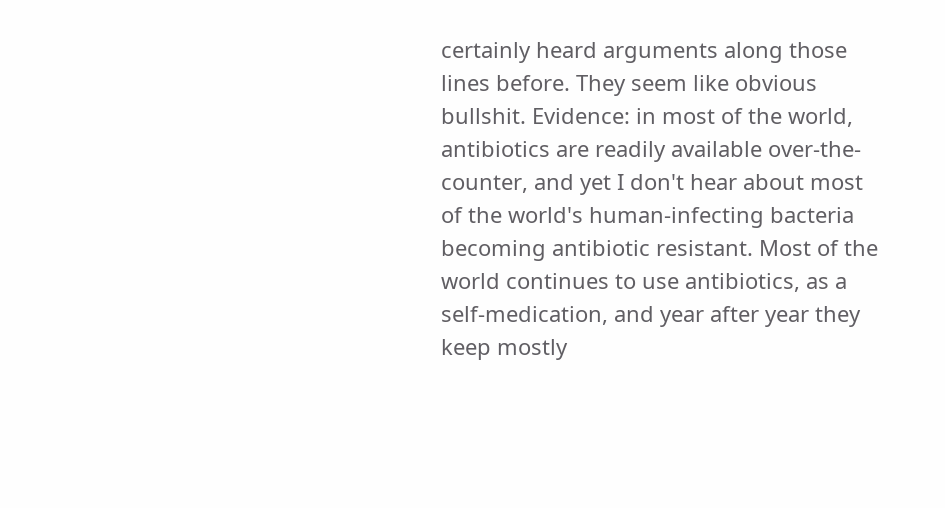certainly heard arguments along those lines before. They seem like obvious bullshit. Evidence: in most of the world, antibiotics are readily available over-the-counter, and yet I don't hear about most of the world's human-infecting bacteria becoming antibiotic resistant. Most of the world continues to use antibiotics, as a self-medication, and year after year they keep mostly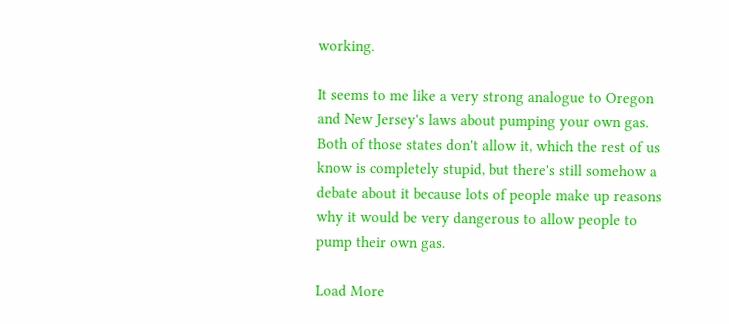working.

It seems to me like a very strong analogue to Oregon and New Jersey's laws about pumping your own gas. Both of those states don't allow it, which the rest of us know is completely stupid, but there's still somehow a debate about it because lots of people make up reasons why it would be very dangerous to allow people to pump their own gas.

Load More